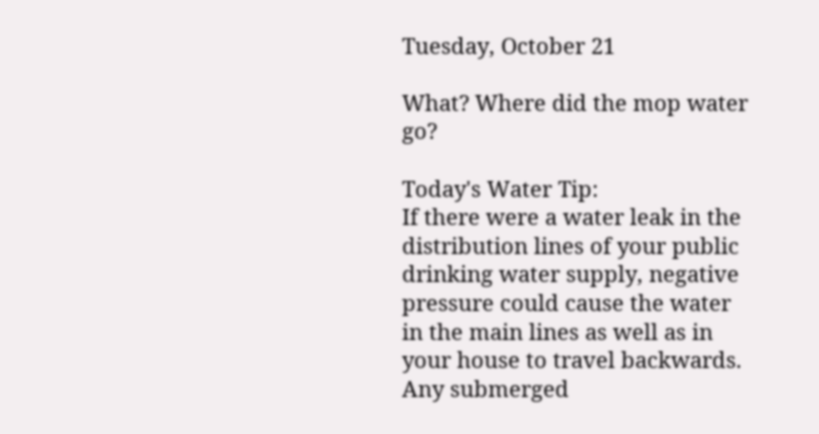Tuesday, October 21

What? Where did the mop water go?

Today's Water Tip:
If there were a water leak in the distribution lines of your public drinking water supply, negative pressure could cause the water in the main lines as well as in your house to travel backwards.
Any submerged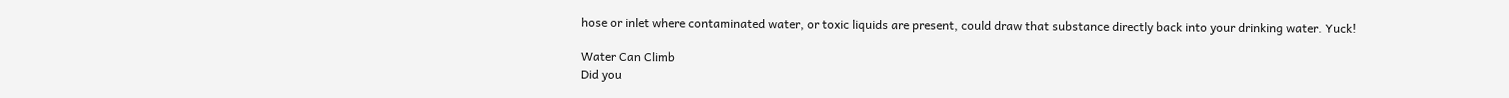hose or inlet where contaminated water, or toxic liquids are present, could draw that substance directly back into your drinking water. Yuck!

Water Can Climb
Did you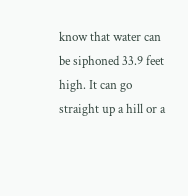know that water can be siphoned 33.9 feet high. It can go straight up a hill or a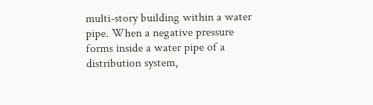multi-story building within a water pipe. When a negative pressure forms inside a water pipe of a distribution system,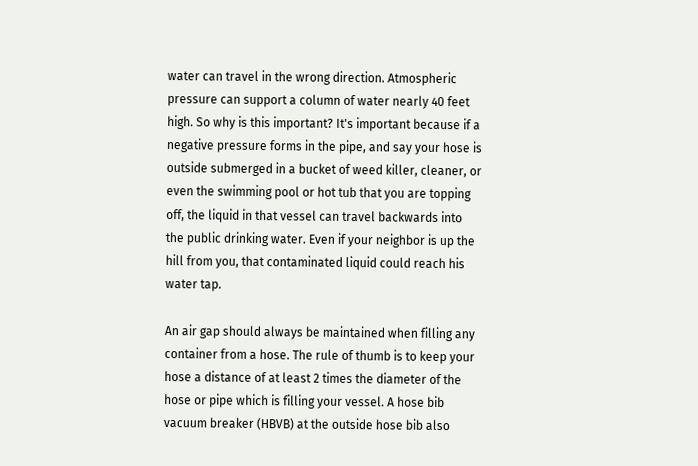water can travel in the wrong direction. Atmospheric pressure can support a column of water nearly 40 feet high. So why is this important? It's important because if a negative pressure forms in the pipe, and say your hose is outside submerged in a bucket of weed killer, cleaner, or even the swimming pool or hot tub that you are topping off, the liquid in that vessel can travel backwards into the public drinking water. Even if your neighbor is up the hill from you, that contaminated liquid could reach his water tap.

An air gap should always be maintained when filling any container from a hose. The rule of thumb is to keep your hose a distance of at least 2 times the diameter of the hose or pipe which is filling your vessel. A hose bib vacuum breaker (HBVB) at the outside hose bib also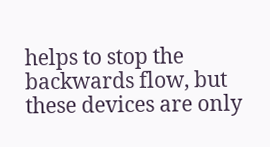helps to stop the backwards flow, but these devices are only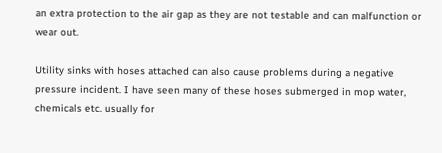an extra protection to the air gap as they are not testable and can malfunction or wear out.

Utility sinks with hoses attached can also cause problems during a negative pressure incident. I have seen many of these hoses submerged in mop water, chemicals etc. usually for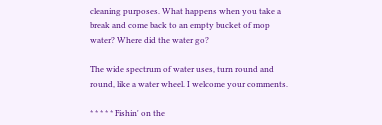cleaning purposes. What happens when you take a break and come back to an empty bucket of mop water? Where did the water go?

The wide spectrum of water uses, turn round and round, like a water wheel. I welcome your comments.

* * * * * Fishin' on the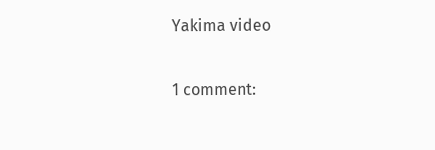Yakima video

1 comment: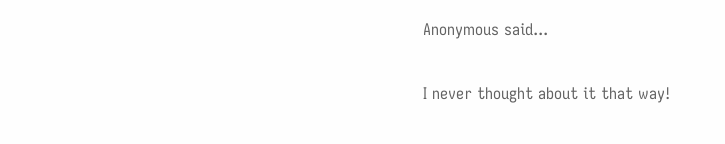Anonymous said...

I never thought about it that way!